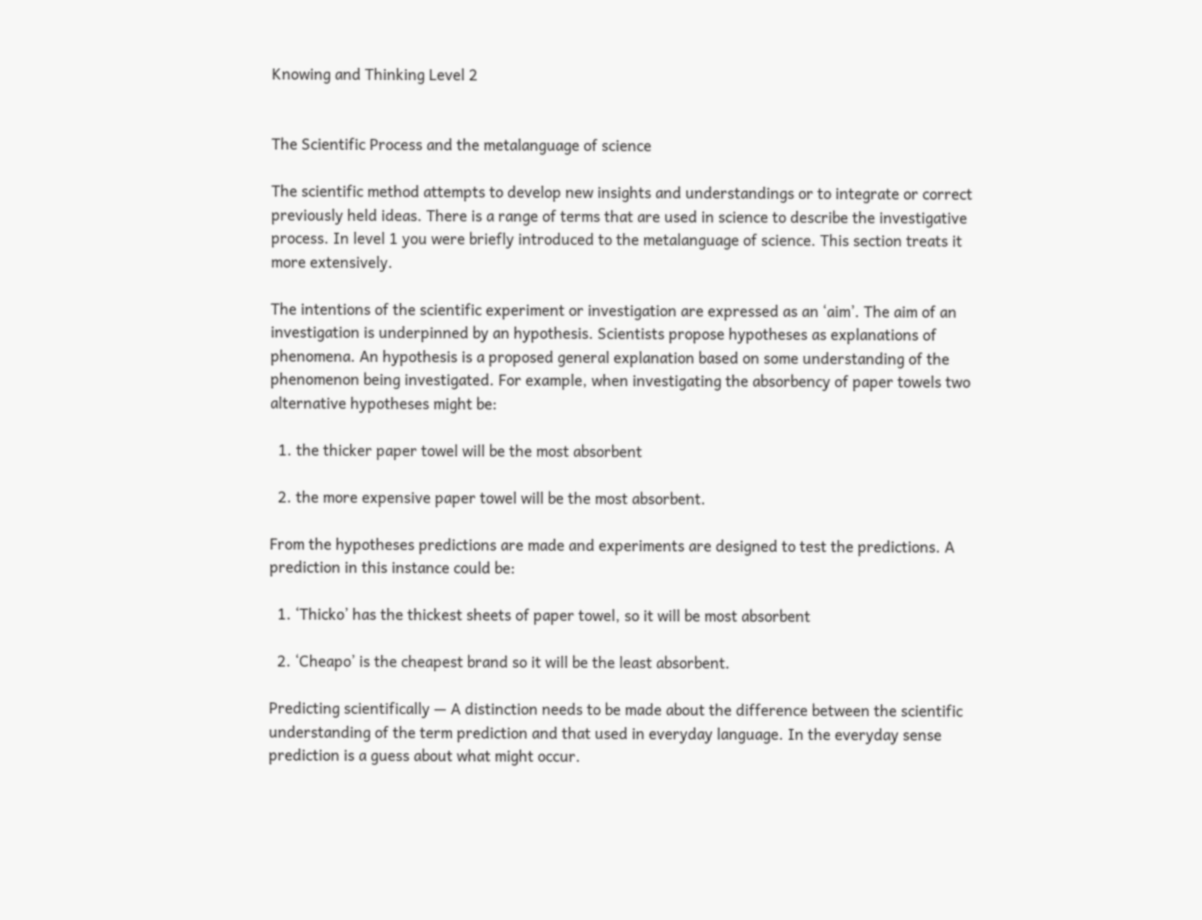Knowing and Thinking Level 2


The Scientific Process and the metalanguage of science

The scientific method attempts to develop new insights and understandings or to integrate or correct previously held ideas. There is a range of terms that are used in science to describe the investigative process. In level 1 you were briefly introduced to the metalanguage of science. This section treats it more extensively.

The intentions of the scientific experiment or investigation are expressed as an ‘aim’. The aim of an investigation is underpinned by an hypothesis. Scientists propose hypotheses as explanations of phenomena. An hypothesis is a proposed general explanation based on some understanding of the phenomenon being investigated. For example, when investigating the absorbency of paper towels two alternative hypotheses might be:

  1. the thicker paper towel will be the most absorbent

  2. the more expensive paper towel will be the most absorbent.

From the hypotheses predictions are made and experiments are designed to test the predictions. A prediction in this instance could be:

  1. ‘Thicko’ has the thickest sheets of paper towel, so it will be most absorbent

  2. ‘Cheapo’ is the cheapest brand so it will be the least absorbent.

Predicting scientifically — A distinction needs to be made about the difference between the scientific understanding of the term prediction and that used in everyday language. In the everyday sense prediction is a guess about what might occur.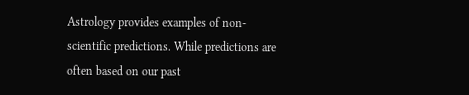Astrology provides examples of non-scientific predictions. While predictions are often based on our past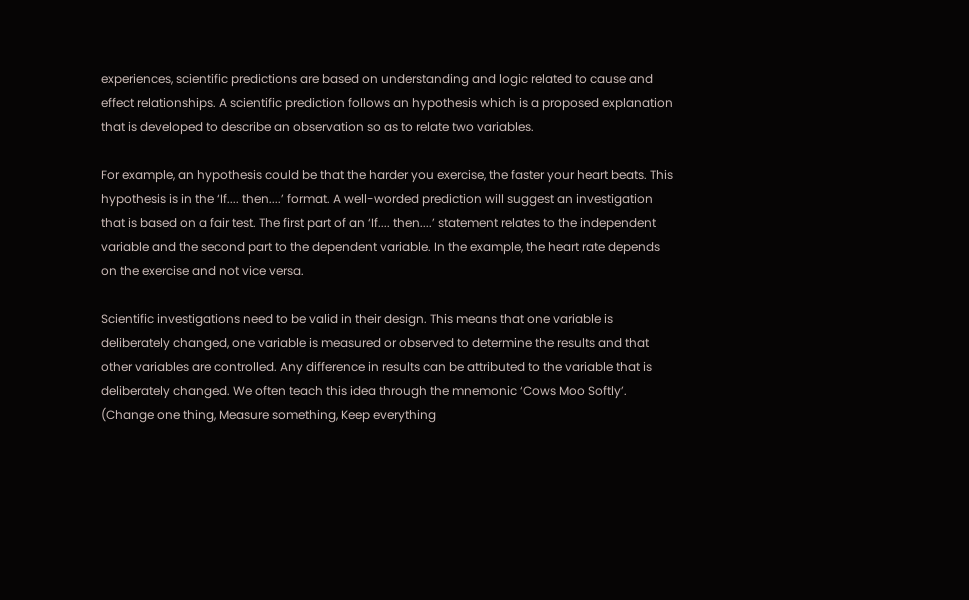experiences, scientific predictions are based on understanding and logic related to cause and effect relationships. A scientific prediction follows an hypothesis which is a proposed explanation that is developed to describe an observation so as to relate two variables.

For example, an hypothesis could be that the harder you exercise, the faster your heart beats. This hypothesis is in the ‘If.... then....’ format. A well-worded prediction will suggest an investigation that is based on a fair test. The first part of an ‘If.... then....’ statement relates to the independent variable and the second part to the dependent variable. In the example, the heart rate depends on the exercise and not vice versa.

Scientific investigations need to be valid in their design. This means that one variable is deliberately changed, one variable is measured or observed to determine the results and that other variables are controlled. Any difference in results can be attributed to the variable that is deliberately changed. We often teach this idea through the mnemonic ‘Cows Moo Softly’. (Change one thing, Measure something, Keep everything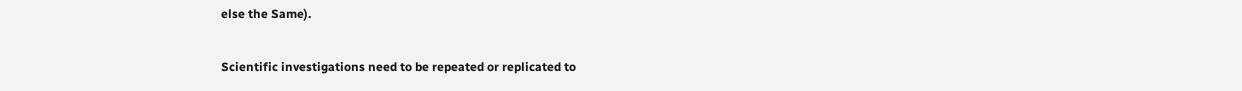else the Same).

Scientific investigations need to be repeated or replicated to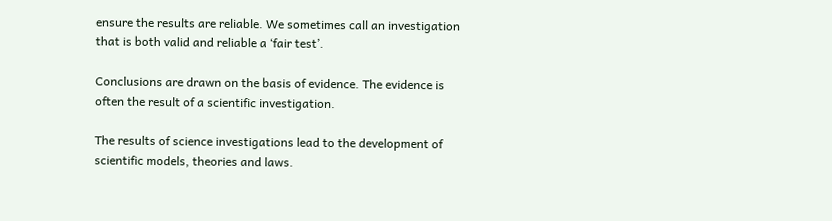ensure the results are reliable. We sometimes call an investigation that is both valid and reliable a ‘fair test’.

Conclusions are drawn on the basis of evidence. The evidence is often the result of a scientific investigation.

The results of science investigations lead to the development of scientific models, theories and laws.